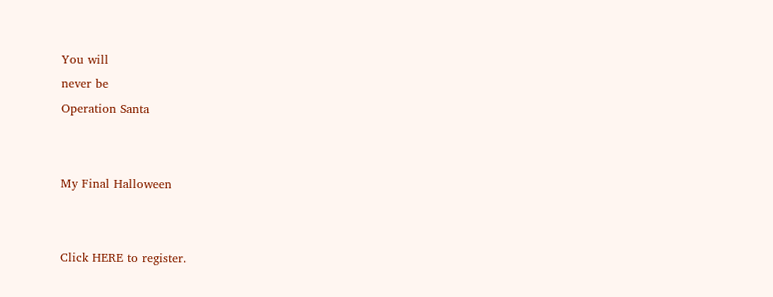You will
never be
Operation Santa


My Final Halloween


Click HERE to register.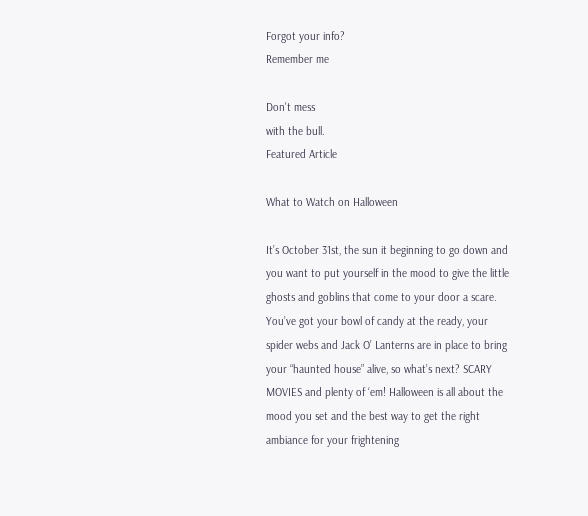Forgot your info?
Remember me

Don't mess
with the bull.
Featured Article

What to Watch on Halloween

It’s October 31st, the sun it beginning to go down and you want to put yourself in the mood to give the little ghosts and goblins that come to your door a scare. You’ve got your bowl of candy at the ready, your spider webs and Jack O’ Lanterns are in place to bring your “haunted house” alive, so what’s next? SCARY MOVIES and plenty of ‘em! Halloween is all about the mood you set and the best way to get the right ambiance for your frightening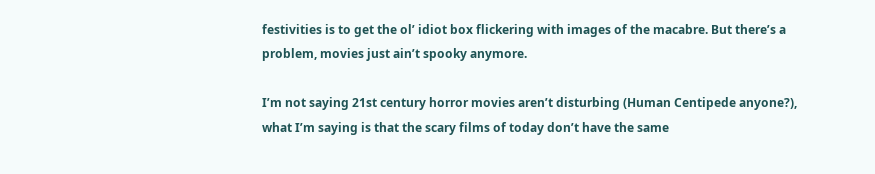festivities is to get the ol’ idiot box flickering with images of the macabre. But there’s a problem, movies just ain’t spooky anymore.

I’m not saying 21st century horror movies aren’t disturbing (Human Centipede anyone?), what I’m saying is that the scary films of today don’t have the same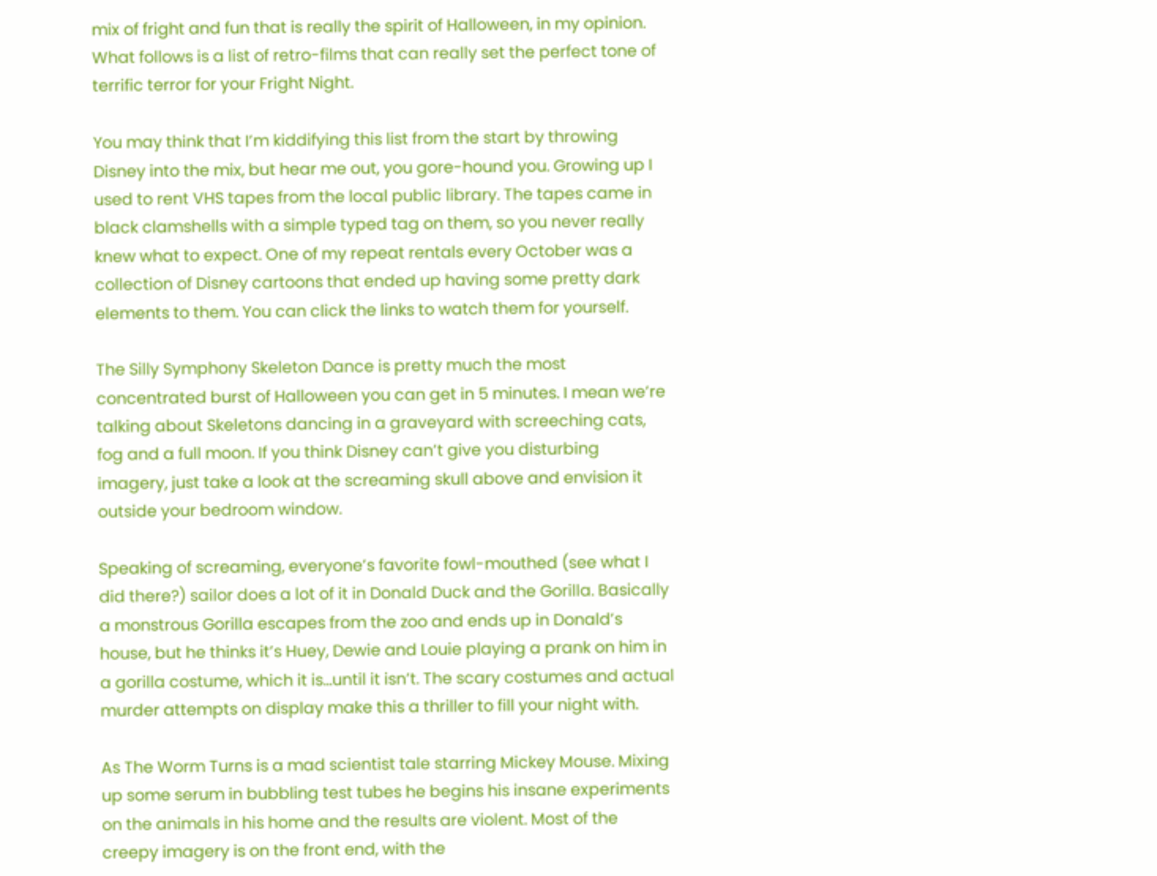mix of fright and fun that is really the spirit of Halloween, in my opinion. What follows is a list of retro-films that can really set the perfect tone of terrific terror for your Fright Night.

You may think that I’m kiddifying this list from the start by throwing Disney into the mix, but hear me out, you gore-hound you. Growing up I used to rent VHS tapes from the local public library. The tapes came in black clamshells with a simple typed tag on them, so you never really knew what to expect. One of my repeat rentals every October was a collection of Disney cartoons that ended up having some pretty dark elements to them. You can click the links to watch them for yourself.

The Silly Symphony Skeleton Dance is pretty much the most concentrated burst of Halloween you can get in 5 minutes. I mean we’re talking about Skeletons dancing in a graveyard with screeching cats, fog and a full moon. If you think Disney can’t give you disturbing imagery, just take a look at the screaming skull above and envision it outside your bedroom window.

Speaking of screaming, everyone’s favorite fowl-mouthed (see what I did there?) sailor does a lot of it in Donald Duck and the Gorilla. Basically a monstrous Gorilla escapes from the zoo and ends up in Donald’s house, but he thinks it’s Huey, Dewie and Louie playing a prank on him in a gorilla costume, which it is…until it isn’t. The scary costumes and actual murder attempts on display make this a thriller to fill your night with.

As The Worm Turns is a mad scientist tale starring Mickey Mouse. Mixing up some serum in bubbling test tubes he begins his insane experiments on the animals in his home and the results are violent. Most of the creepy imagery is on the front end, with the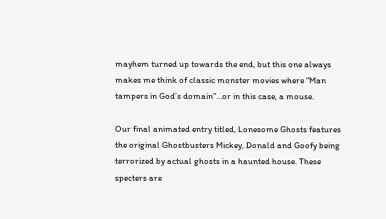mayhem turned up towards the end, but this one always makes me think of classic monster movies where “Man tampers in God’s domain”…or in this case, a mouse.

Our final animated entry titled, Lonesome Ghosts features the original Ghostbusters Mickey, Donald and Goofy being terrorized by actual ghosts in a haunted house. These specters are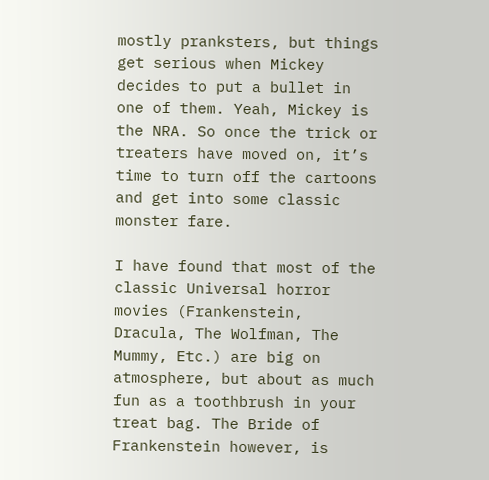mostly pranksters, but things get serious when Mickey decides to put a bullet in one of them. Yeah, Mickey is the NRA. So once the trick or treaters have moved on, it’s time to turn off the cartoons and get into some classic monster fare.

I have found that most of the classic Universal horror movies (Frankenstein, Dracula, The Wolfman, The Mummy, Etc.) are big on atmosphere, but about as much fun as a toothbrush in your treat bag. The Bride of Frankenstein however, is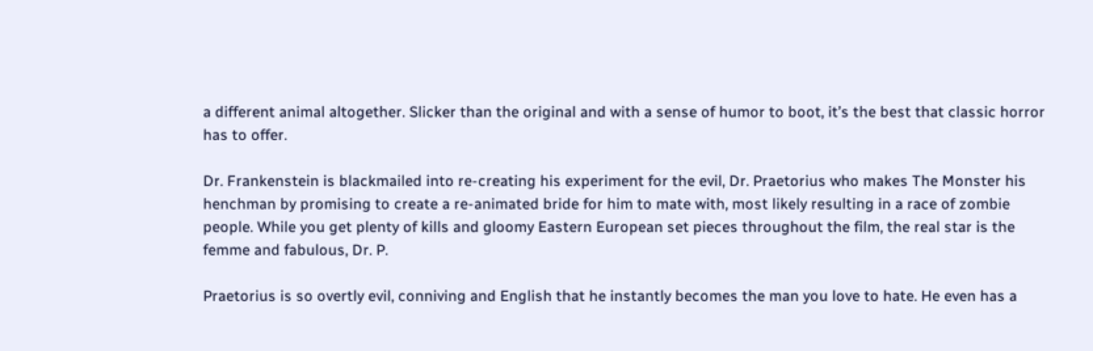a different animal altogether. Slicker than the original and with a sense of humor to boot, it’s the best that classic horror has to offer.

Dr. Frankenstein is blackmailed into re-creating his experiment for the evil, Dr. Praetorius who makes The Monster his henchman by promising to create a re-animated bride for him to mate with, most likely resulting in a race of zombie people. While you get plenty of kills and gloomy Eastern European set pieces throughout the film, the real star is the femme and fabulous, Dr. P.

Praetorius is so overtly evil, conniving and English that he instantly becomes the man you love to hate. He even has a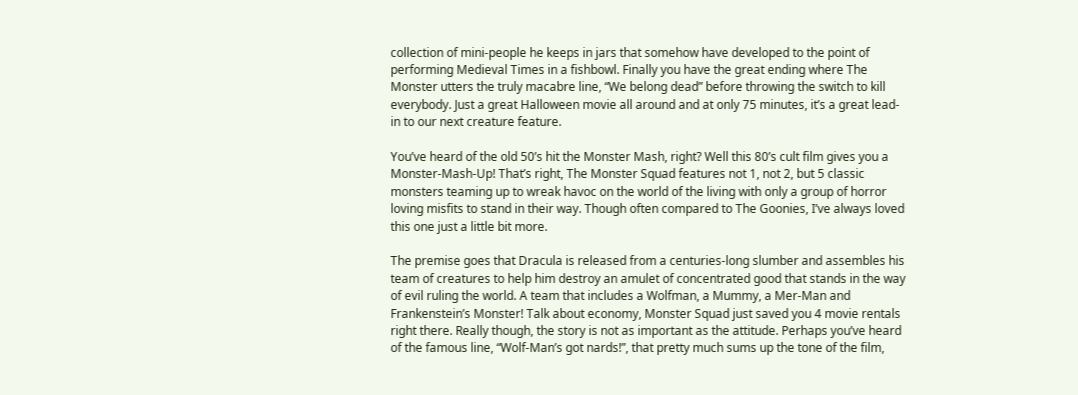collection of mini-people he keeps in jars that somehow have developed to the point of performing Medieval Times in a fishbowl. Finally you have the great ending where The Monster utters the truly macabre line, “We belong dead” before throwing the switch to kill everybody. Just a great Halloween movie all around and at only 75 minutes, it’s a great lead-in to our next creature feature.

You’ve heard of the old 50’s hit the Monster Mash, right? Well this 80’s cult film gives you a Monster-Mash-Up! That’s right, The Monster Squad features not 1, not 2, but 5 classic monsters teaming up to wreak havoc on the world of the living with only a group of horror loving misfits to stand in their way. Though often compared to The Goonies, I’ve always loved this one just a little bit more.

The premise goes that Dracula is released from a centuries-long slumber and assembles his team of creatures to help him destroy an amulet of concentrated good that stands in the way of evil ruling the world. A team that includes a Wolfman, a Mummy, a Mer-Man and Frankenstein’s Monster! Talk about economy, Monster Squad just saved you 4 movie rentals right there. Really though, the story is not as important as the attitude. Perhaps you’ve heard of the famous line, “Wolf-Man’s got nards!”, that pretty much sums up the tone of the film,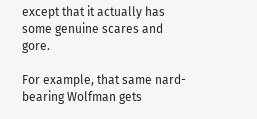except that it actually has some genuine scares and gore.

For example, that same nard-bearing Wolfman gets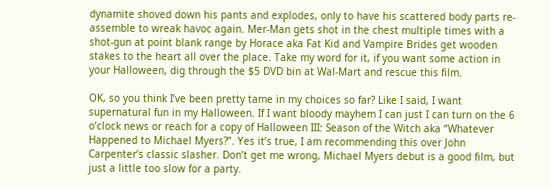dynamite shoved down his pants and explodes, only to have his scattered body parts re-assemble to wreak havoc again. Mer-Man gets shot in the chest multiple times with a shot-gun at point blank range by Horace aka Fat Kid and Vampire Brides get wooden stakes to the heart all over the place. Take my word for it, if you want some action in your Halloween, dig through the $5 DVD bin at Wal-Mart and rescue this film.

OK, so you think I’ve been pretty tame in my choices so far? Like I said, I want supernatural fun in my Halloween. If I want bloody mayhem I can just I can turn on the 6 o’clock news or reach for a copy of Halloween III: Season of the Witch aka “Whatever Happened to Michael Myers?”. Yes it’s true, I am recommending this over John Carpenter’s classic slasher. Don’t get me wrong, Michael Myers debut is a good film, but just a little too slow for a party.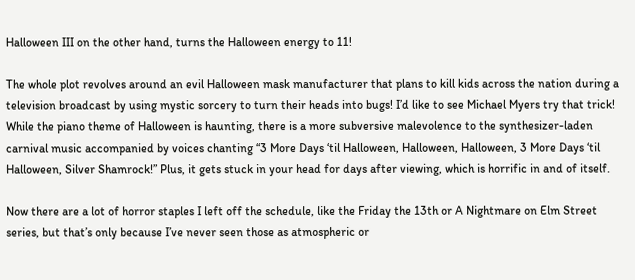Halloween III on the other hand, turns the Halloween energy to 11!

The whole plot revolves around an evil Halloween mask manufacturer that plans to kill kids across the nation during a television broadcast by using mystic sorcery to turn their heads into bugs! I’d like to see Michael Myers try that trick! While the piano theme of Halloween is haunting, there is a more subversive malevolence to the synthesizer-laden carnival music accompanied by voices chanting “3 More Days ‘til Halloween, Halloween, Halloween, 3 More Days ‘til Halloween, Silver Shamrock!” Plus, it gets stuck in your head for days after viewing, which is horrific in and of itself.

Now there are a lot of horror staples I left off the schedule, like the Friday the 13th or A Nightmare on Elm Street series, but that’s only because I’ve never seen those as atmospheric or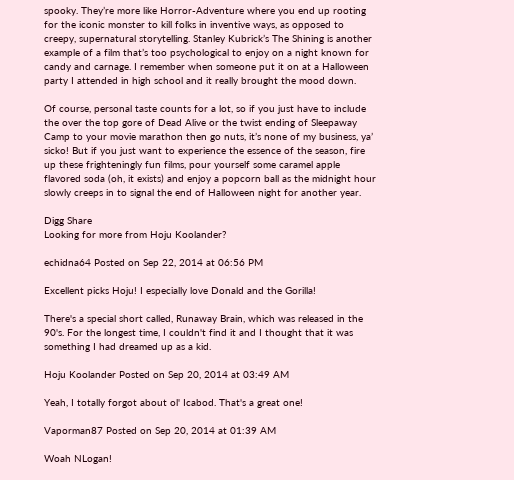spooky. They’re more like Horror-Adventure where you end up rooting for the iconic monster to kill folks in inventive ways, as opposed to creepy, supernatural storytelling. Stanley Kubrick’s The Shining is another example of a film that’s too psychological to enjoy on a night known for candy and carnage. I remember when someone put it on at a Halloween party I attended in high school and it really brought the mood down.

Of course, personal taste counts for a lot, so if you just have to include the over the top gore of Dead Alive or the twist ending of Sleepaway Camp to your movie marathon then go nuts, it’s none of my business, ya’ sicko! But if you just want to experience the essence of the season, fire up these frighteningly fun films, pour yourself some caramel apple flavored soda (oh, it exists) and enjoy a popcorn ball as the midnight hour slowly creeps in to signal the end of Halloween night for another year.

Digg Share
Looking for more from Hoju Koolander?

echidna64 Posted on Sep 22, 2014 at 06:56 PM

Excellent picks Hoju! I especially love Donald and the Gorilla!

There's a special short called, Runaway Brain, which was released in the 90's. For the longest time, I couldn't find it and I thought that it was something I had dreamed up as a kid.

Hoju Koolander Posted on Sep 20, 2014 at 03:49 AM

Yeah, I totally forgot about ol' Icabod. That's a great one!

Vaporman87 Posted on Sep 20, 2014 at 01:39 AM

Woah NLogan!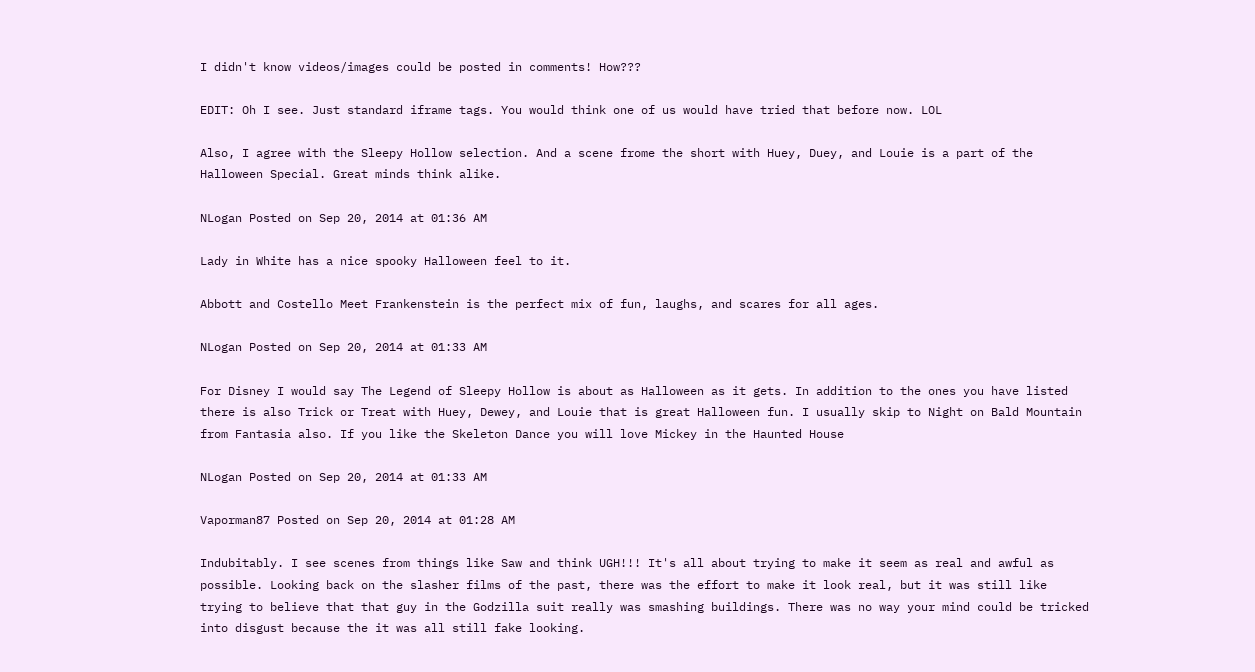I didn't know videos/images could be posted in comments! How???

EDIT: Oh I see. Just standard iframe tags. You would think one of us would have tried that before now. LOL

Also, I agree with the Sleepy Hollow selection. And a scene frome the short with Huey, Duey, and Louie is a part of the Halloween Special. Great minds think alike.

NLogan Posted on Sep 20, 2014 at 01:36 AM

Lady in White has a nice spooky Halloween feel to it.

Abbott and Costello Meet Frankenstein is the perfect mix of fun, laughs, and scares for all ages.

NLogan Posted on Sep 20, 2014 at 01:33 AM

For Disney I would say The Legend of Sleepy Hollow is about as Halloween as it gets. In addition to the ones you have listed there is also Trick or Treat with Huey, Dewey, and Louie that is great Halloween fun. I usually skip to Night on Bald Mountain from Fantasia also. If you like the Skeleton Dance you will love Mickey in the Haunted House

NLogan Posted on Sep 20, 2014 at 01:33 AM

Vaporman87 Posted on Sep 20, 2014 at 01:28 AM

Indubitably. I see scenes from things like Saw and think UGH!!! It's all about trying to make it seem as real and awful as possible. Looking back on the slasher films of the past, there was the effort to make it look real, but it was still like trying to believe that that guy in the Godzilla suit really was smashing buildings. There was no way your mind could be tricked into disgust because the it was all still fake looking.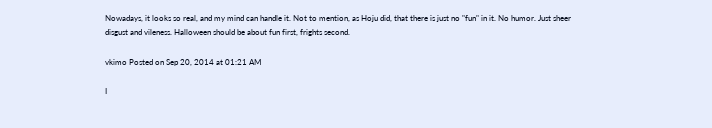Nowadays, it looks so real, and my mind can handle it. Not to mention, as Hoju did, that there is just no "fun" in it. No humor. Just sheer disgust and vileness. Halloween should be about fun first, frights second.

vkimo Posted on Sep 20, 2014 at 01:21 AM

I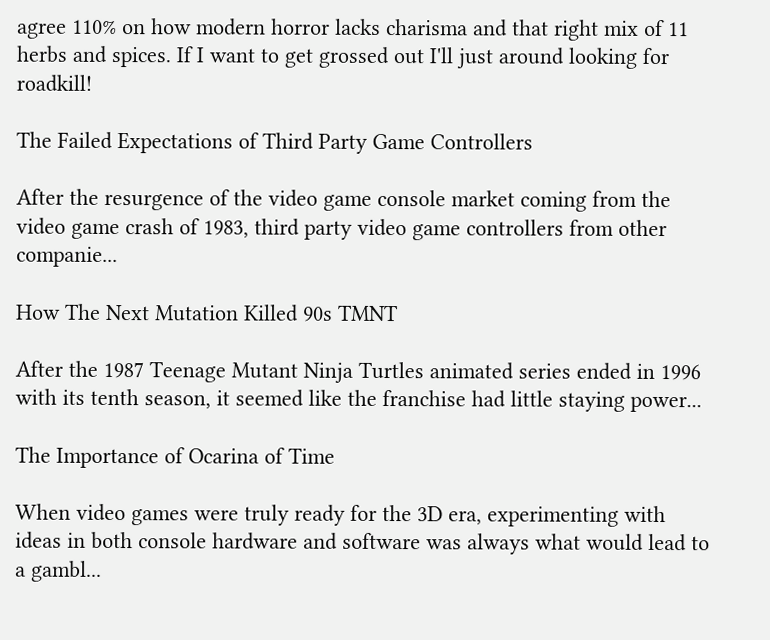agree 110% on how modern horror lacks charisma and that right mix of 11 herbs and spices. If I want to get grossed out I'll just around looking for roadkill!

The Failed Expectations of Third Party Game Controllers

After the resurgence of the video game console market coming from the video game crash of 1983, third party video game controllers from other companie...

How The Next Mutation Killed 90s TMNT

After the 1987 Teenage Mutant Ninja Turtles animated series ended in 1996 with its tenth season, it seemed like the franchise had little staying power...

The Importance of Ocarina of Time

When video games were truly ready for the 3D era, experimenting with ideas in both console hardware and software was always what would lead to a gambl...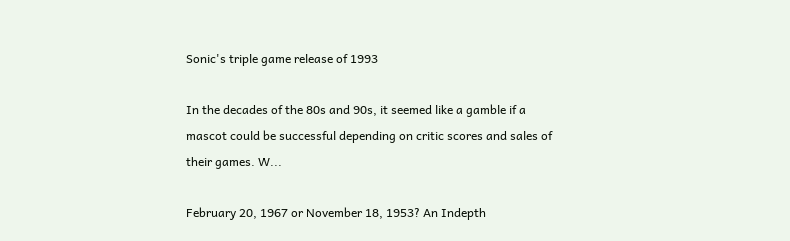Sonic's triple game release of 1993

In the decades of the 80s and 90s, it seemed like a gamble if a mascot could be successful depending on critic scores and sales of their games. W...

February 20, 1967 or November 18, 1953? An Indepth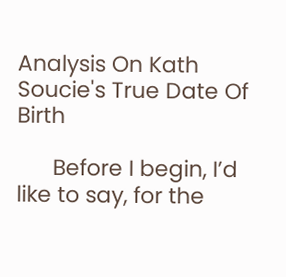Analysis On Kath Soucie's True Date Of Birth

      Before I begin, I’d like to say, for the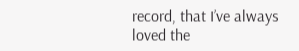record, that I’ve always loved the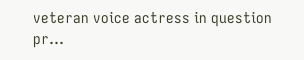veteran voice actress in question pr...